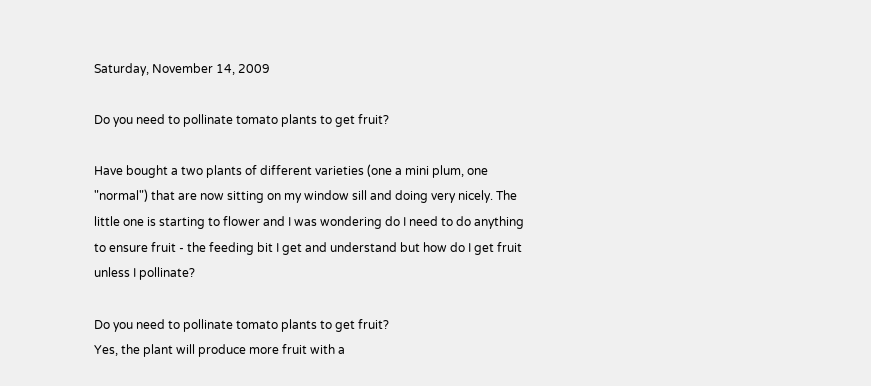Saturday, November 14, 2009

Do you need to pollinate tomato plants to get fruit?

Have bought a two plants of different varieties (one a mini plum, one "normal") that are now sitting on my window sill and doing very nicely. The little one is starting to flower and I was wondering do I need to do anything to ensure fruit - the feeding bit I get and understand but how do I get fruit unless I pollinate?

Do you need to pollinate tomato plants to get fruit?
Yes, the plant will produce more fruit with a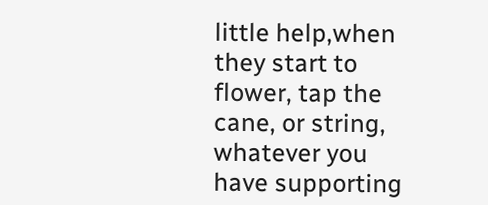little help,when they start to flower, tap the cane, or string, whatever you have supporting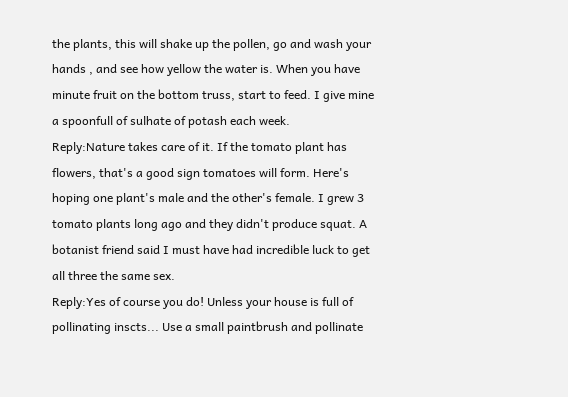the plants, this will shake up the pollen, go and wash your hands , and see how yellow the water is. When you have minute fruit on the bottom truss, start to feed. I give mine a spoonfull of sulhate of potash each week.
Reply:Nature takes care of it. If the tomato plant has flowers, that's a good sign tomatoes will form. Here's hoping one plant's male and the other's female. I grew 3 tomato plants long ago and they didn't produce squat. A botanist friend said I must have had incredible luck to get all three the same sex.
Reply:Yes of course you do! Unless your house is full of pollinating inscts... Use a small paintbrush and pollinate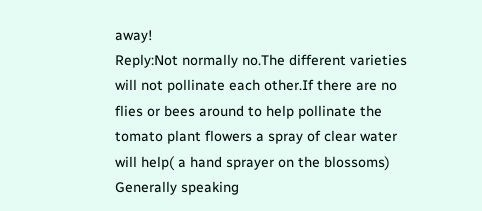away!
Reply:Not normally no.The different varieties will not pollinate each other.If there are no flies or bees around to help pollinate the tomato plant flowers a spray of clear water will help( a hand sprayer on the blossoms) Generally speaking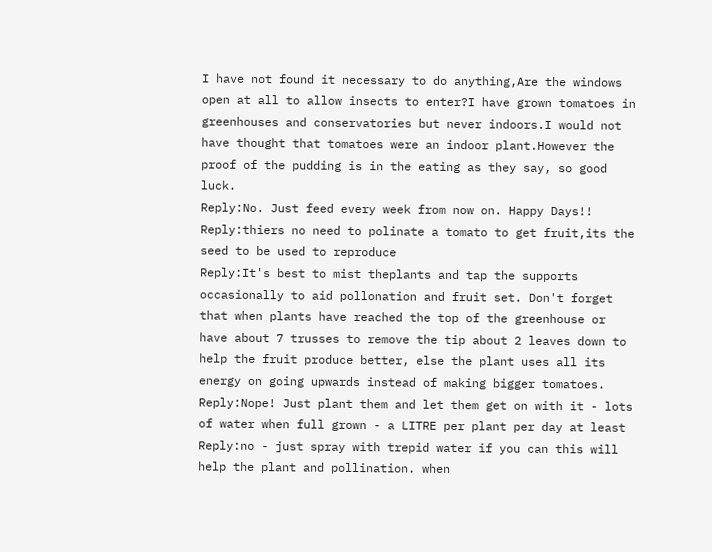I have not found it necessary to do anything,Are the windows open at all to allow insects to enter?I have grown tomatoes in greenhouses and conservatories but never indoors.I would not have thought that tomatoes were an indoor plant.However the proof of the pudding is in the eating as they say, so good luck.
Reply:No. Just feed every week from now on. Happy Days!!
Reply:thiers no need to polinate a tomato to get fruit,its the seed to be used to reproduce
Reply:It's best to mist theplants and tap the supports occasionally to aid pollonation and fruit set. Don't forget that when plants have reached the top of the greenhouse or have about 7 trusses to remove the tip about 2 leaves down to help the fruit produce better, else the plant uses all its energy on going upwards instead of making bigger tomatoes.
Reply:Nope! Just plant them and let them get on with it - lots of water when full grown - a LITRE per plant per day at least
Reply:no - just spray with trepid water if you can this will help the plant and pollination. when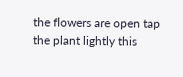the flowers are open tap the plant lightly this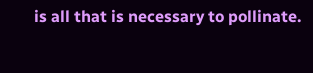is all that is necessary to pollinate.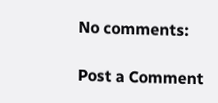No comments:

Post a Comment